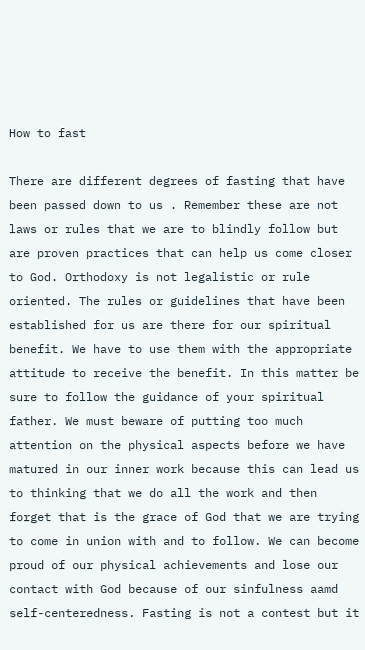How to fast

There are different degrees of fasting that have been passed down to us . Remember these are not laws or rules that we are to blindly follow but are proven practices that can help us come closer to God. Orthodoxy is not legalistic or rule oriented. The rules or guidelines that have been established for us are there for our spiritual benefit. We have to use them with the appropriate attitude to receive the benefit. In this matter be sure to follow the guidance of your spiritual father. We must beware of putting too much attention on the physical aspects before we have matured in our inner work because this can lead us to thinking that we do all the work and then forget that is the grace of God that we are trying to come in union with and to follow. We can become proud of our physical achievements and lose our contact with God because of our sinfulness aamd self-centeredness. Fasting is not a contest but it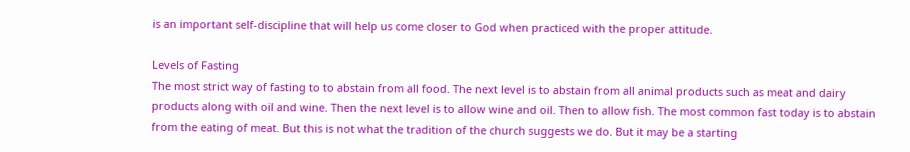is an important self-discipline that will help us come closer to God when practiced with the proper attitude.

Levels of Fasting
The most strict way of fasting to to abstain from all food. The next level is to abstain from all animal products such as meat and dairy products along with oil and wine. Then the next level is to allow wine and oil. Then to allow fish. The most common fast today is to abstain from the eating of meat. But this is not what the tradition of the church suggests we do. But it may be a starting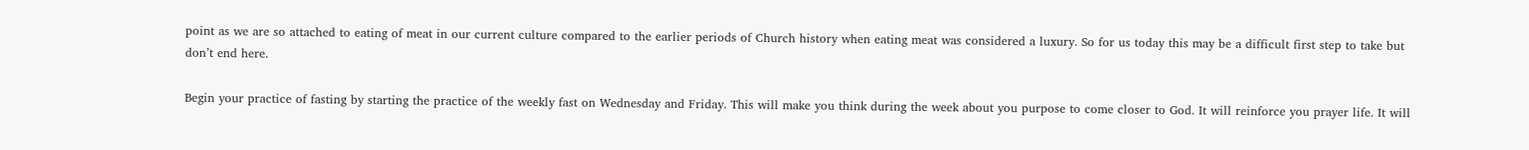point as we are so attached to eating of meat in our current culture compared to the earlier periods of Church history when eating meat was considered a luxury. So for us today this may be a difficult first step to take but don’t end here.

Begin your practice of fasting by starting the practice of the weekly fast on Wednesday and Friday. This will make you think during the week about you purpose to come closer to God. It will reinforce you prayer life. It will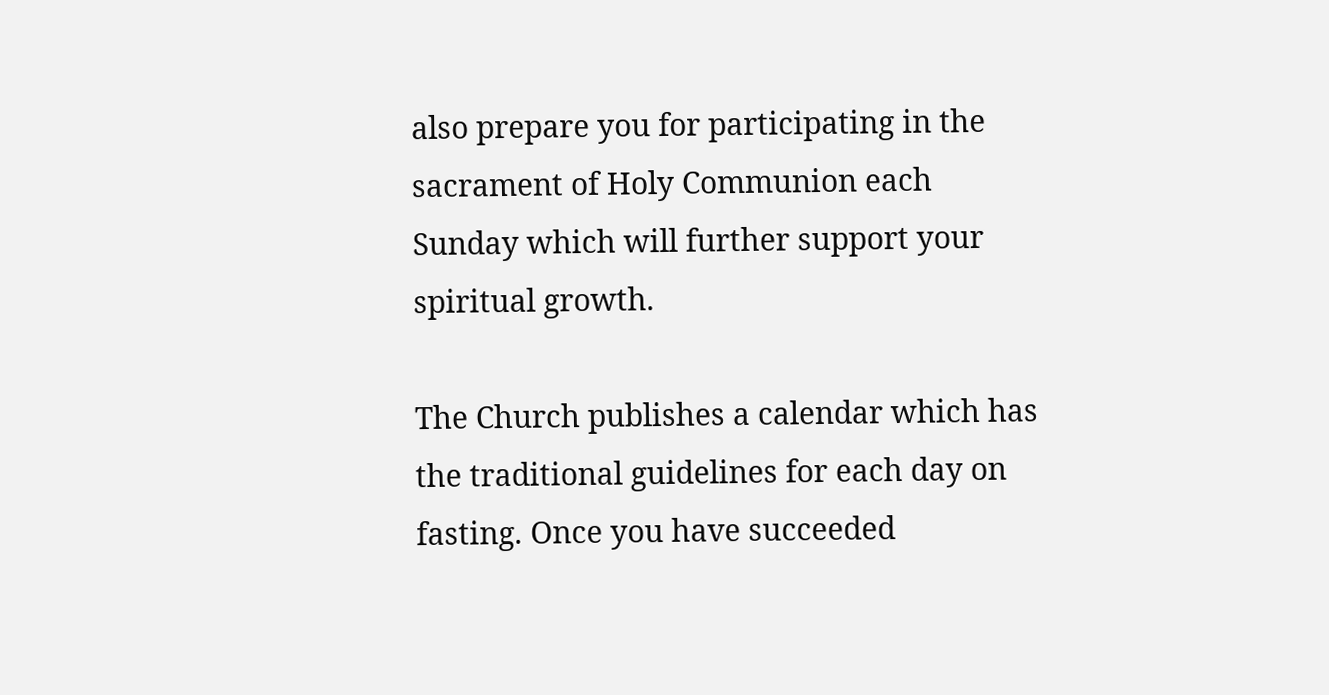also prepare you for participating in the sacrament of Holy Communion each Sunday which will further support your spiritual growth.

The Church publishes a calendar which has the traditional guidelines for each day on fasting. Once you have succeeded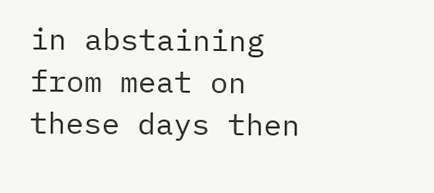in abstaining from meat on these days then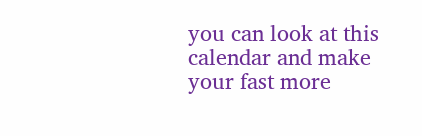you can look at this calendar and make your fast more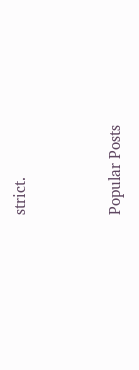strict.



Popular Posts